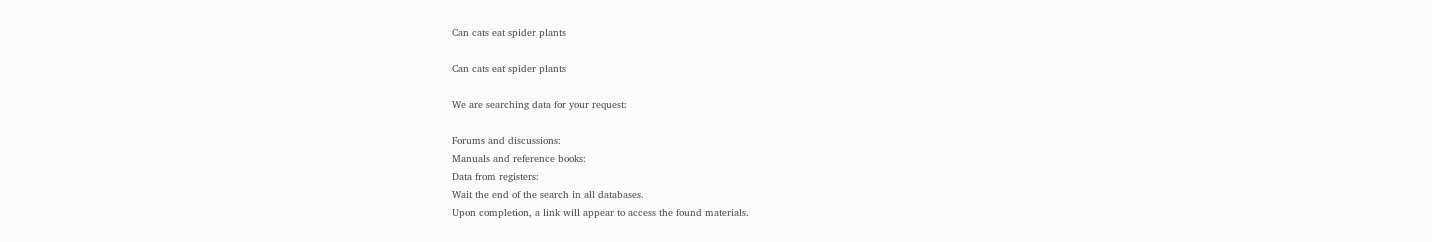Can cats eat spider plants

Can cats eat spider plants

We are searching data for your request:

Forums and discussions:
Manuals and reference books:
Data from registers:
Wait the end of the search in all databases.
Upon completion, a link will appear to access the found materials.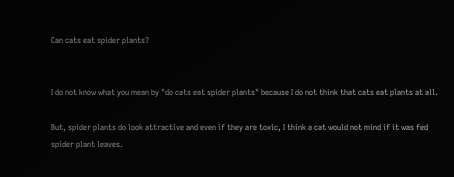Can cats eat spider plants?


I do not know what you mean by "do cats eat spider plants" because I do not think that cats eat plants at all.

But, spider plants do look attractive and even if they are toxic, I think a cat would not mind if it was fed spider plant leaves.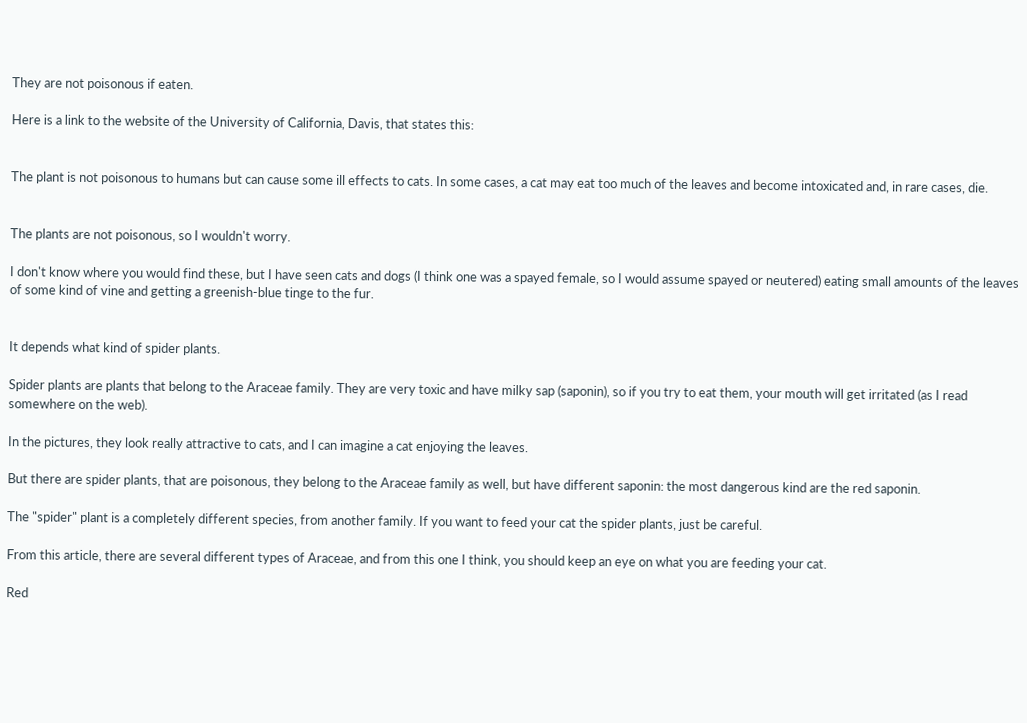They are not poisonous if eaten.

Here is a link to the website of the University of California, Davis, that states this:


The plant is not poisonous to humans but can cause some ill effects to cats. In some cases, a cat may eat too much of the leaves and become intoxicated and, in rare cases, die.


The plants are not poisonous, so I wouldn't worry.

I don't know where you would find these, but I have seen cats and dogs (I think one was a spayed female, so I would assume spayed or neutered) eating small amounts of the leaves of some kind of vine and getting a greenish-blue tinge to the fur.


It depends what kind of spider plants.

Spider plants are plants that belong to the Araceae family. They are very toxic and have milky sap (saponin), so if you try to eat them, your mouth will get irritated (as I read somewhere on the web).

In the pictures, they look really attractive to cats, and I can imagine a cat enjoying the leaves.

But there are spider plants, that are poisonous, they belong to the Araceae family as well, but have different saponin: the most dangerous kind are the red saponin.

The "spider" plant is a completely different species, from another family. If you want to feed your cat the spider plants, just be careful.

From this article, there are several different types of Araceae, and from this one I think, you should keep an eye on what you are feeding your cat.

Red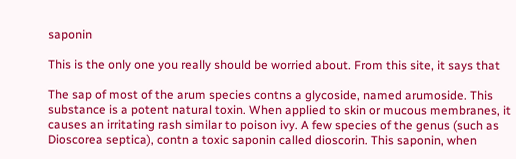saponin

This is the only one you really should be worried about. From this site, it says that

The sap of most of the arum species contns a glycoside, named arumoside. This substance is a potent natural toxin. When applied to skin or mucous membranes, it causes an irritating rash similar to poison ivy. A few species of the genus (such as Dioscorea septica), contn a toxic saponin called dioscorin. This saponin, when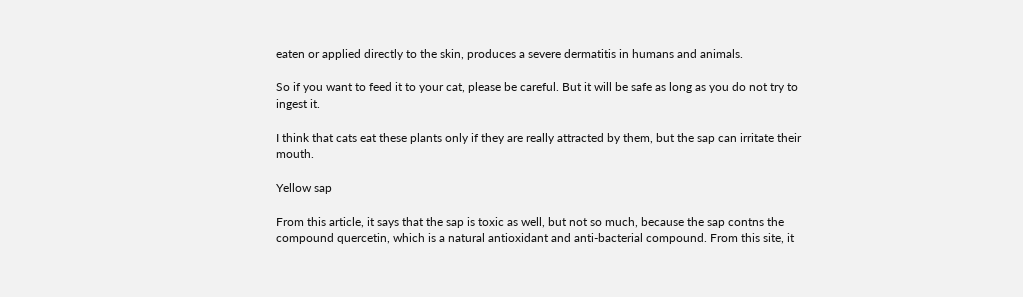eaten or applied directly to the skin, produces a severe dermatitis in humans and animals.

So if you want to feed it to your cat, please be careful. But it will be safe as long as you do not try to ingest it.

I think that cats eat these plants only if they are really attracted by them, but the sap can irritate their mouth.

Yellow sap

From this article, it says that the sap is toxic as well, but not so much, because the sap contns the compound quercetin, which is a natural antioxidant and anti-bacterial compound. From this site, it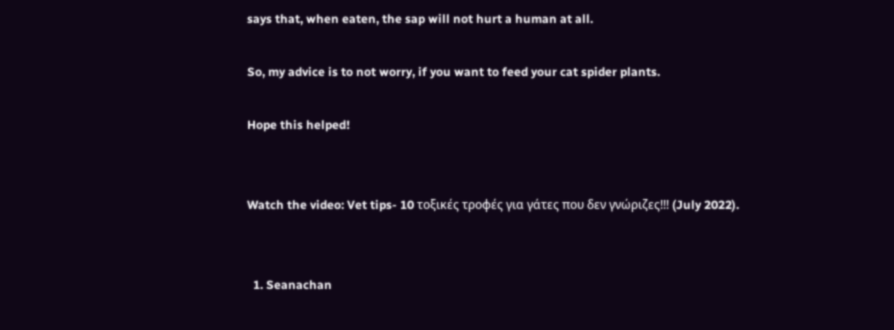says that, when eaten, the sap will not hurt a human at all.

So, my advice is to not worry, if you want to feed your cat spider plants.

Hope this helped!


Watch the video: Vet tips- 10 τοξικές τροφές για γάτες που δεν γνώριζες!!! (July 2022).


  1. Seanachan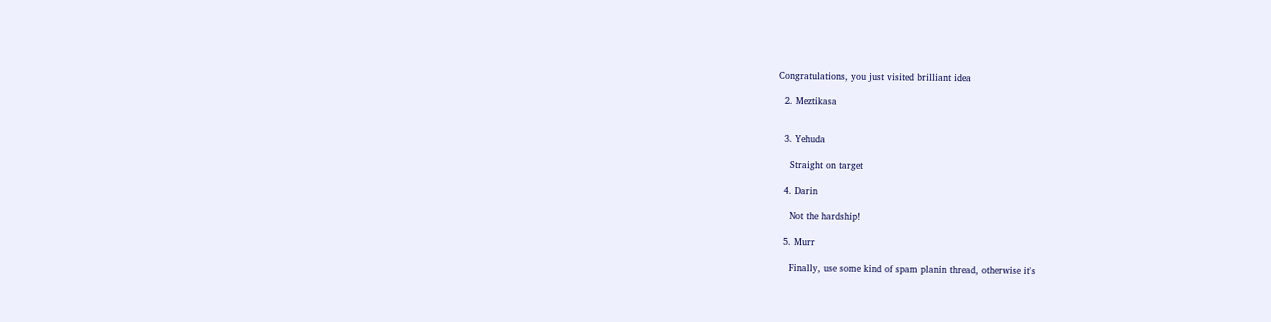Congratulations, you just visited brilliant idea

  2. Meztikasa


  3. Yehuda

    Straight on target

  4. Darin

    Not the hardship!

  5. Murr

    Finally, use some kind of spam planin thread, otherwise it's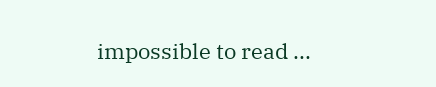impossible to read ...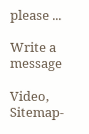please ...

Write a message

Video, Sitemap-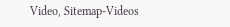Video, Sitemap-Videos